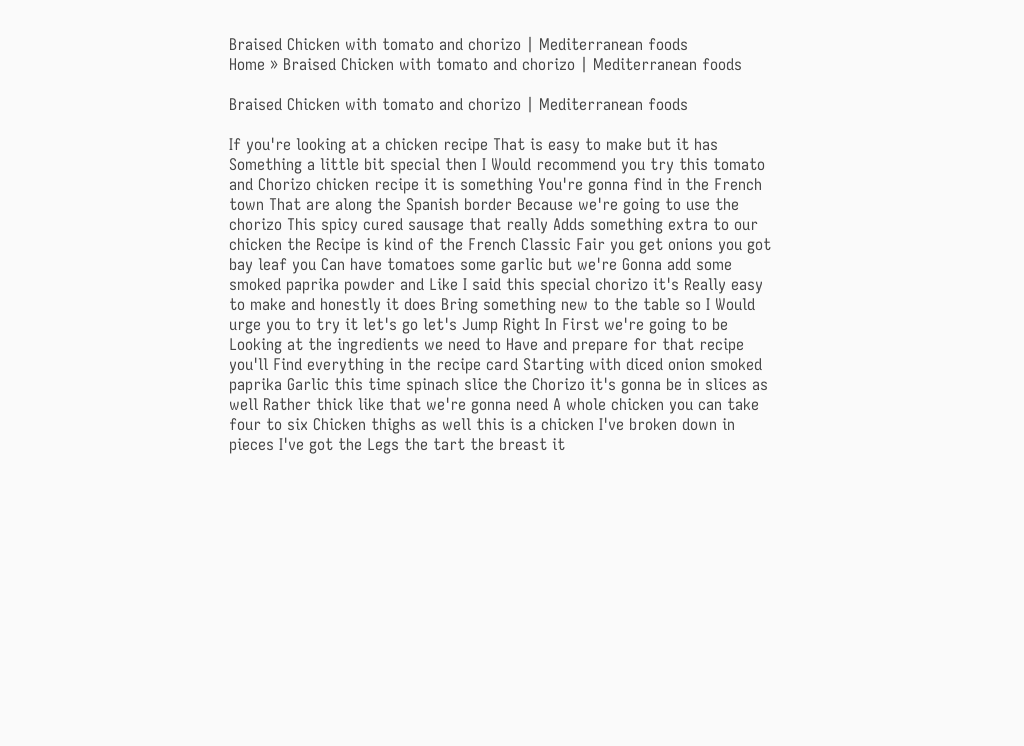Braised Chicken with tomato and chorizo | Mediterranean foods
Home » Braised Chicken with tomato and chorizo | Mediterranean foods

Braised Chicken with tomato and chorizo | Mediterranean foods

If you're looking at a chicken recipe That is easy to make but it has Something a little bit special then I Would recommend you try this tomato and Chorizo chicken recipe it is something You're gonna find in the French town That are along the Spanish border Because we're going to use the chorizo This spicy cured sausage that really Adds something extra to our chicken the Recipe is kind of the French Classic Fair you get onions you got bay leaf you Can have tomatoes some garlic but we're Gonna add some smoked paprika powder and Like I said this special chorizo it's Really easy to make and honestly it does Bring something new to the table so I Would urge you to try it let's go let's Jump Right In First we're going to be Looking at the ingredients we need to Have and prepare for that recipe you'll Find everything in the recipe card Starting with diced onion smoked paprika Garlic this time spinach slice the Chorizo it's gonna be in slices as well Rather thick like that we're gonna need A whole chicken you can take four to six Chicken thighs as well this is a chicken I've broken down in pieces I've got the Legs the tart the breast it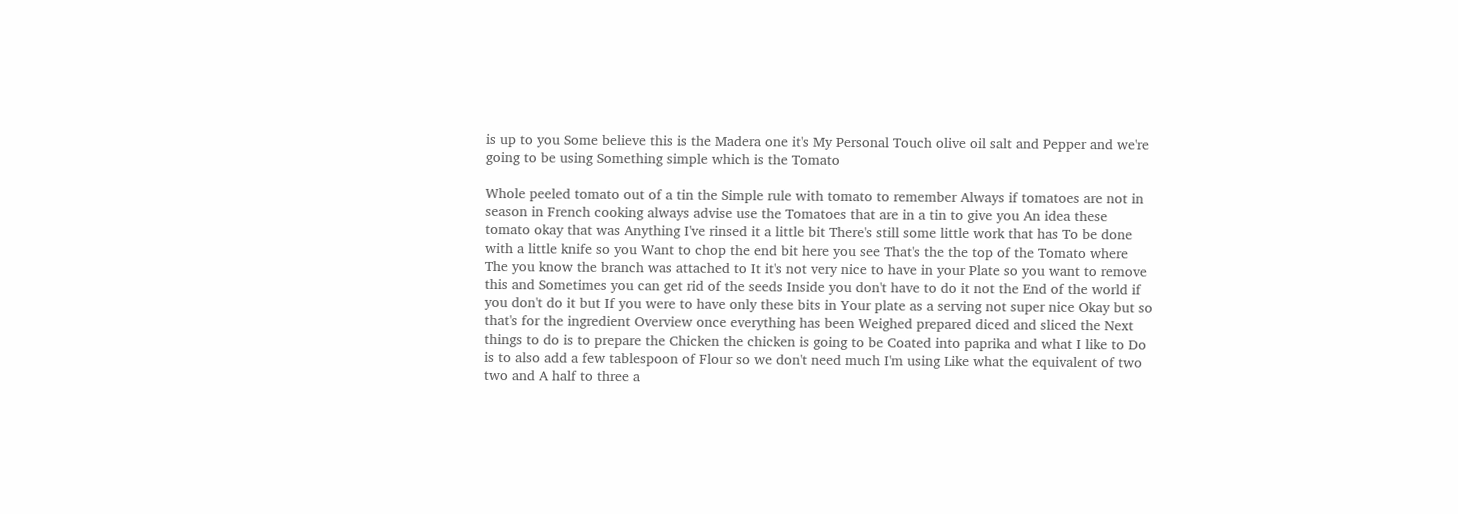is up to you Some believe this is the Madera one it's My Personal Touch olive oil salt and Pepper and we're going to be using Something simple which is the Tomato

Whole peeled tomato out of a tin the Simple rule with tomato to remember Always if tomatoes are not in season in French cooking always advise use the Tomatoes that are in a tin to give you An idea these tomato okay that was Anything I've rinsed it a little bit There's still some little work that has To be done with a little knife so you Want to chop the end bit here you see That's the the top of the Tomato where The you know the branch was attached to It it's not very nice to have in your Plate so you want to remove this and Sometimes you can get rid of the seeds Inside you don't have to do it not the End of the world if you don't do it but If you were to have only these bits in Your plate as a serving not super nice Okay but so that's for the ingredient Overview once everything has been Weighed prepared diced and sliced the Next things to do is to prepare the Chicken the chicken is going to be Coated into paprika and what I like to Do is to also add a few tablespoon of Flour so we don't need much I'm using Like what the equivalent of two two and A half to three a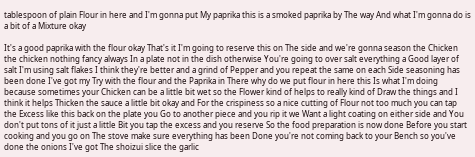tablespoon of plain Flour in here and I'm gonna put My paprika this is a smoked paprika by The way And what I'm gonna do is a bit of a Mixture okay

It's a good paprika with the flour okay That's it I'm going to reserve this on The side and we're gonna season the Chicken the chicken nothing fancy always In a plate not in the dish otherwise You're going to over salt everything a Good layer of salt I'm using salt flakes I think they're better and a grind of Pepper and you repeat the same on each Side seasoning has been done I've got my Try with the flour and the Paprika in There why do we put flour in here this Is what I'm doing because sometimes your Chicken can be a little bit wet so the Flower kind of helps to really kind of Draw the things and I think it helps Thicken the sauce a little bit okay and For the crispiness so a nice cutting of Flour not too much you can tap the Excess like this back on the plate you Go to another piece and you rip it we Want a light coating on either side and You don't put tons of it just a little Bit you tap the excess and you reserve So the food preparation is now done Before you start cooking and you go on The stove make sure everything has been Done you're not coming back to your Bench so you've done the onions I've got The shoizui slice the garlic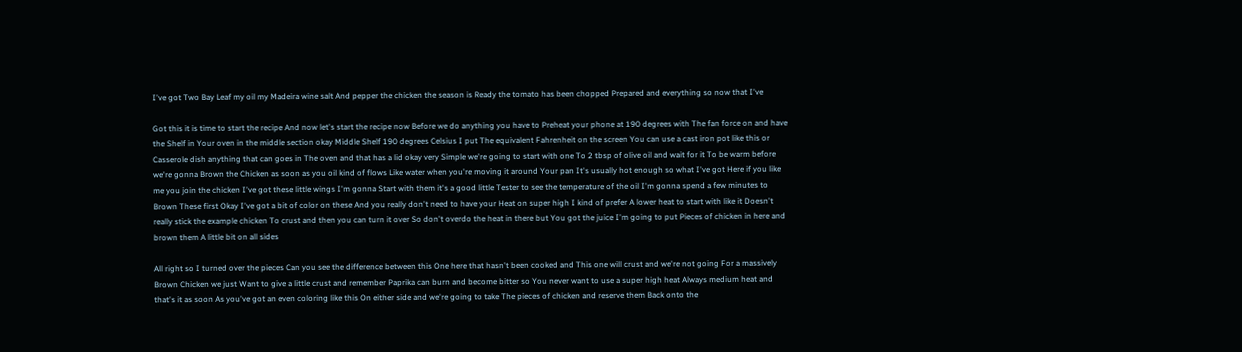I've got Two Bay Leaf my oil my Madeira wine salt And pepper the chicken the season is Ready the tomato has been chopped Prepared and everything so now that I've

Got this it is time to start the recipe And now let's start the recipe now Before we do anything you have to Preheat your phone at 190 degrees with The fan force on and have the Shelf in Your oven in the middle section okay Middle Shelf 190 degrees Celsius I put The equivalent Fahrenheit on the screen You can use a cast iron pot like this or Casserole dish anything that can goes in The oven and that has a lid okay very Simple we're going to start with one To 2 tbsp of olive oil and wait for it To be warm before we're gonna Brown the Chicken as soon as you oil kind of flows Like water when you're moving it around Your pan It's usually hot enough so what I've got Here if you like me you join the chicken I've got these little wings I'm gonna Start with them it's a good little Tester to see the temperature of the oil I'm gonna spend a few minutes to Brown These first Okay I've got a bit of color on these And you really don't need to have your Heat on super high I kind of prefer A lower heat to start with like it Doesn't really stick the example chicken To crust and then you can turn it over So don't overdo the heat in there but You got the juice I'm going to put Pieces of chicken in here and brown them A little bit on all sides

All right so I turned over the pieces Can you see the difference between this One here that hasn't been cooked and This one will crust and we're not going For a massively Brown Chicken we just Want to give a little crust and remember Paprika can burn and become bitter so You never want to use a super high heat Always medium heat and that's it as soon As you've got an even coloring like this On either side and we're going to take The pieces of chicken and reserve them Back onto the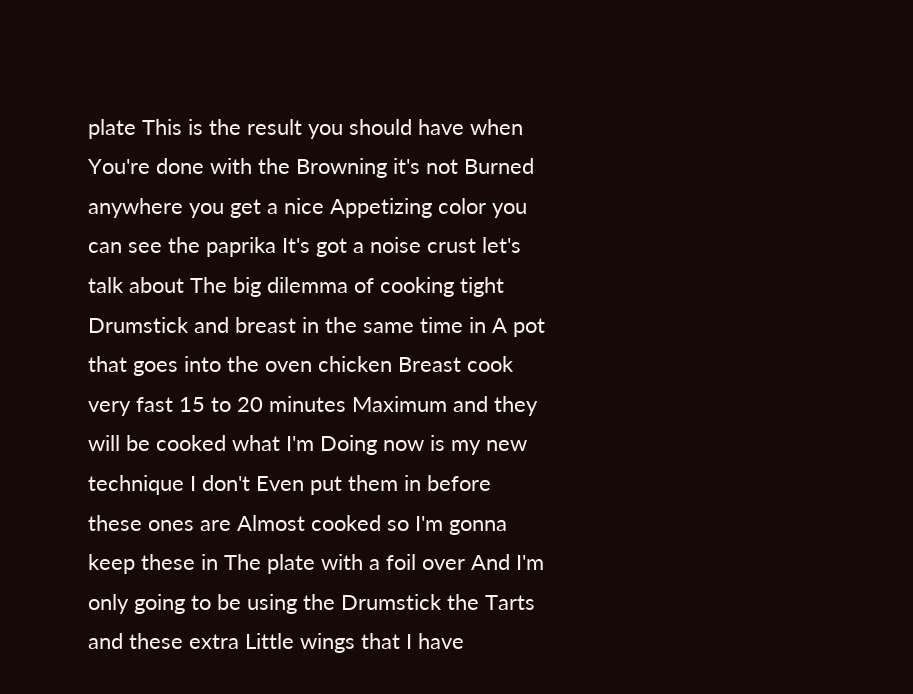plate This is the result you should have when You're done with the Browning it's not Burned anywhere you get a nice Appetizing color you can see the paprika It's got a noise crust let's talk about The big dilemma of cooking tight Drumstick and breast in the same time in A pot that goes into the oven chicken Breast cook very fast 15 to 20 minutes Maximum and they will be cooked what I'm Doing now is my new technique I don't Even put them in before these ones are Almost cooked so I'm gonna keep these in The plate with a foil over And I'm only going to be using the Drumstick the Tarts and these extra Little wings that I have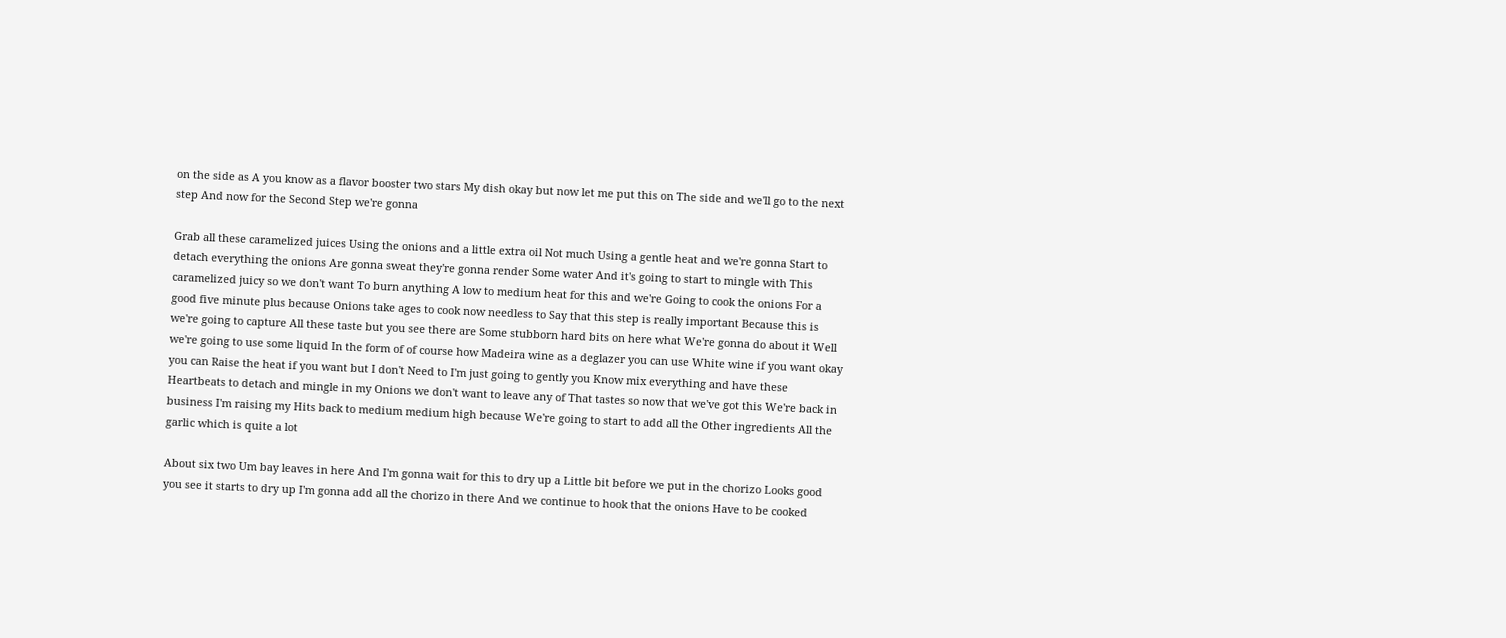on the side as A you know as a flavor booster two stars My dish okay but now let me put this on The side and we'll go to the next step And now for the Second Step we're gonna

Grab all these caramelized juices Using the onions and a little extra oil Not much Using a gentle heat and we're gonna Start to detach everything the onions Are gonna sweat they're gonna render Some water And it's going to start to mingle with This caramelized juicy so we don't want To burn anything A low to medium heat for this and we're Going to cook the onions For a good five minute plus because Onions take ages to cook now needless to Say that this step is really important Because this is we're going to capture All these taste but you see there are Some stubborn hard bits on here what We're gonna do about it Well we're going to use some liquid In the form of of course how Madeira wine as a deglazer you can use White wine if you want okay you can Raise the heat if you want but I don't Need to I'm just going to gently you Know mix everything and have these Heartbeats to detach and mingle in my Onions we don't want to leave any of That tastes so now that we've got this We're back in business I'm raising my Hits back to medium medium high because We're going to start to add all the Other ingredients All the garlic which is quite a lot

About six two Um bay leaves in here And I'm gonna wait for this to dry up a Little bit before we put in the chorizo Looks good you see it starts to dry up I'm gonna add all the chorizo in there And we continue to hook that the onions Have to be cooked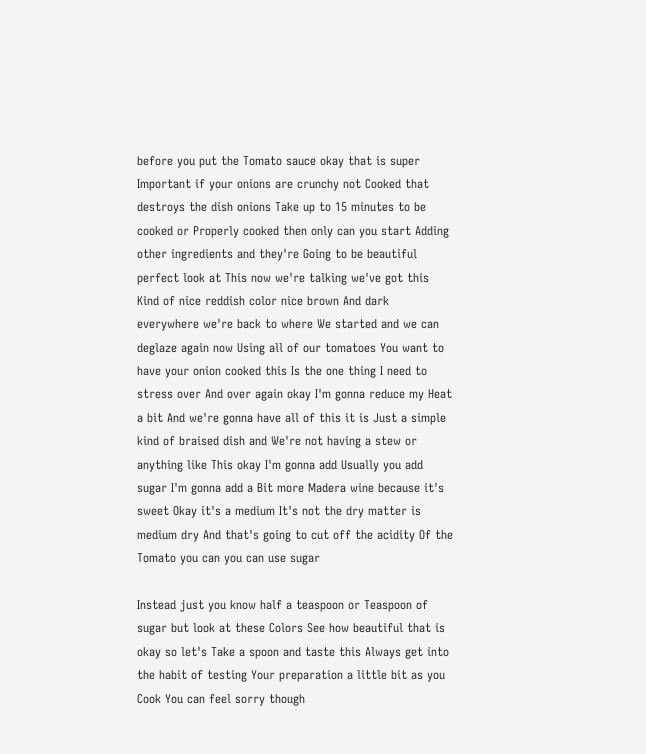before you put the Tomato sauce okay that is super Important if your onions are crunchy not Cooked that destroys the dish onions Take up to 15 minutes to be cooked or Properly cooked then only can you start Adding other ingredients and they're Going to be beautiful perfect look at This now we're talking we've got this Kind of nice reddish color nice brown And dark everywhere we're back to where We started and we can deglaze again now Using all of our tomatoes You want to have your onion cooked this Is the one thing I need to stress over And over again okay I'm gonna reduce my Heat a bit And we're gonna have all of this it is Just a simple kind of braised dish and We're not having a stew or anything like This okay I'm gonna add Usually you add sugar I'm gonna add a Bit more Madera wine because it's sweet Okay it's a medium It's not the dry matter is medium dry And that's going to cut off the acidity Of the Tomato you can you can use sugar

Instead just you know half a teaspoon or Teaspoon of sugar but look at these Colors See how beautiful that is okay so let's Take a spoon and taste this Always get into the habit of testing Your preparation a little bit as you Cook You can feel sorry though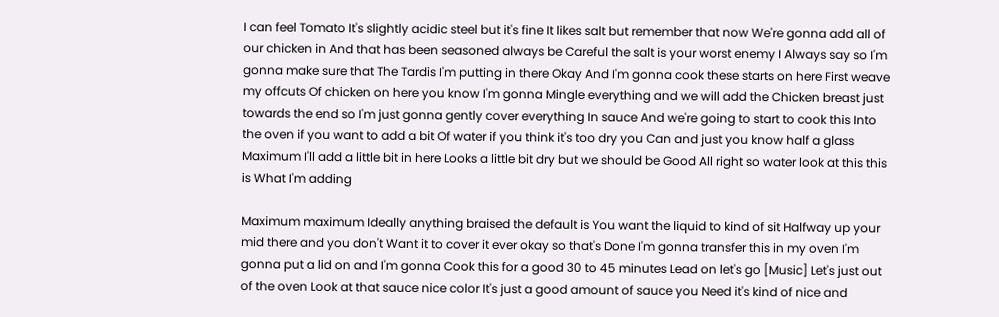I can feel Tomato It's slightly acidic steel but it's fine It likes salt but remember that now We're gonna add all of our chicken in And that has been seasoned always be Careful the salt is your worst enemy I Always say so I'm gonna make sure that The Tardis I'm putting in there Okay And I'm gonna cook these starts on here First weave my offcuts Of chicken on here you know I'm gonna Mingle everything and we will add the Chicken breast just towards the end so I'm just gonna gently cover everything In sauce And we're going to start to cook this Into the oven if you want to add a bit Of water if you think it's too dry you Can and just you know half a glass Maximum I'll add a little bit in here Looks a little bit dry but we should be Good All right so water look at this this is What I'm adding

Maximum maximum Ideally anything braised the default is You want the liquid to kind of sit Halfway up your mid there and you don't Want it to cover it ever okay so that's Done I'm gonna transfer this in my oven I'm gonna put a lid on and I'm gonna Cook this for a good 30 to 45 minutes Lead on let's go [Music] Let's just out of the oven Look at that sauce nice color It's just a good amount of sauce you Need it's kind of nice and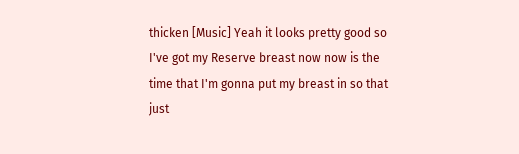thicken [Music] Yeah it looks pretty good so I've got my Reserve breast now now is the time that I'm gonna put my breast in so that just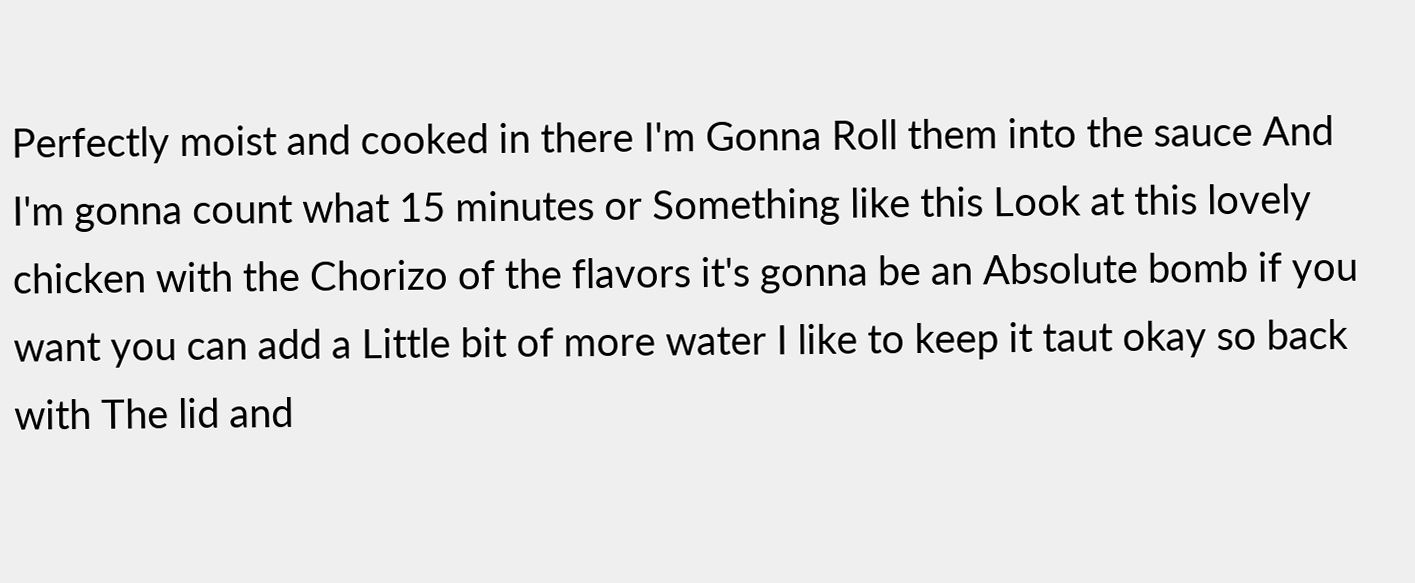Perfectly moist and cooked in there I'm Gonna Roll them into the sauce And I'm gonna count what 15 minutes or Something like this Look at this lovely chicken with the Chorizo of the flavors it's gonna be an Absolute bomb if you want you can add a Little bit of more water I like to keep it taut okay so back with The lid and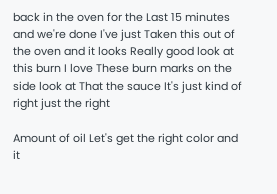back in the oven for the Last 15 minutes and we're done I've just Taken this out of the oven and it looks Really good look at this burn I love These burn marks on the side look at That the sauce It's just kind of right just the right

Amount of oil Let's get the right color and it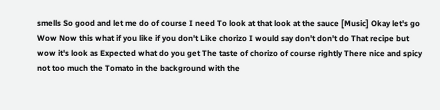smells So good and let me do of course I need To look at that look at the sauce [Music] Okay let's go Wow Now this what if you like if you don't Like chorizo I would say don't don't do That recipe but wow it's look as Expected what do you get The taste of chorizo of course rightly There nice and spicy not too much the Tomato in the background with the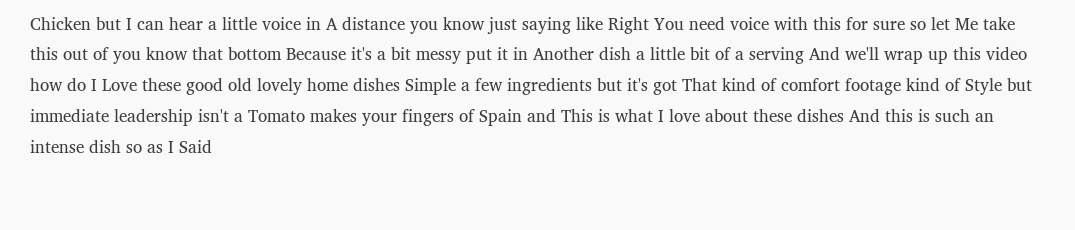Chicken but I can hear a little voice in A distance you know just saying like Right You need voice with this for sure so let Me take this out of you know that bottom Because it's a bit messy put it in Another dish a little bit of a serving And we'll wrap up this video how do I Love these good old lovely home dishes Simple a few ingredients but it's got That kind of comfort footage kind of Style but immediate leadership isn't a Tomato makes your fingers of Spain and This is what I love about these dishes And this is such an intense dish so as I Said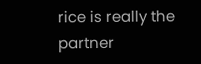rice is really the partner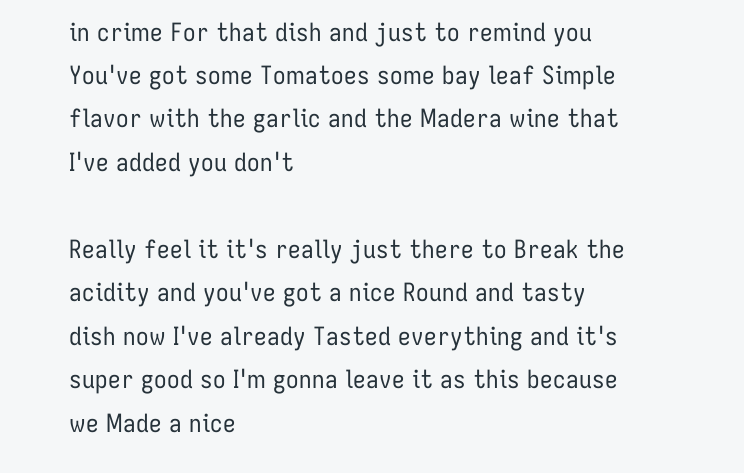in crime For that dish and just to remind you You've got some Tomatoes some bay leaf Simple flavor with the garlic and the Madera wine that I've added you don't

Really feel it it's really just there to Break the acidity and you've got a nice Round and tasty dish now I've already Tasted everything and it's super good so I'm gonna leave it as this because we Made a nice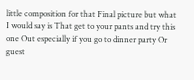little composition for that Final picture but what I would say is That get to your pants and try this one Out especially if you go to dinner party Or guest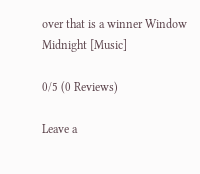over that is a winner Window Midnight [Music]

0/5 (0 Reviews)

Leave a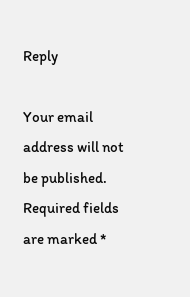Reply

Your email address will not be published. Required fields are marked *